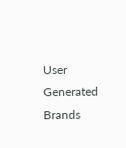User Generated Brands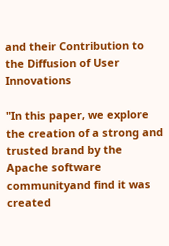and their Contribution to the Diffusion of User Innovations

"In this paper, we explore the creation of a strong and trusted brand by the Apache software communityand find it was created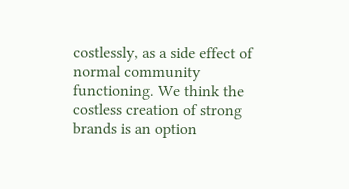costlessly, as a side effect of normal community functioning. We think the costless creation of strong brands is an option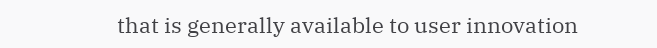that is generally available to user innovation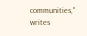communities," writes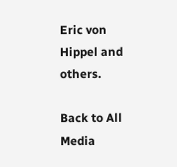Eric von Hippel and others.

Back to All Media